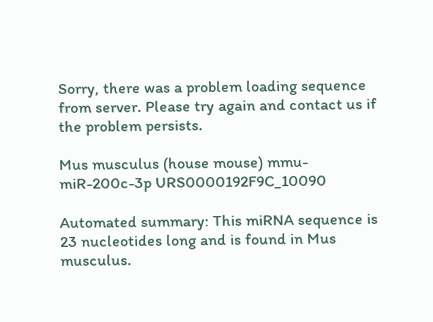Sorry, there was a problem loading sequence from server. Please try again and contact us if the problem persists.

Mus musculus (house mouse) mmu-miR-200c-3p URS0000192F9C_10090

Automated summary: This miRNA sequence is 23 nucleotides long and is found in Mus musculus.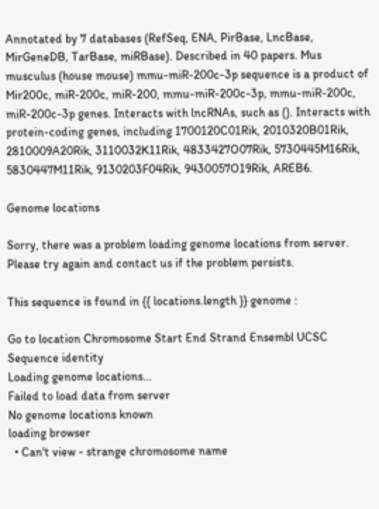Annotated by 7 databases (RefSeq, ENA, PirBase, LncBase, MirGeneDB, TarBase, miRBase). Described in 40 papers. Mus musculus (house mouse) mmu-miR-200c-3p sequence is a product of Mir200c, miR-200c, miR-200, mmu-miR-200c-3p, mmu-miR-200c, miR-200c-3p genes. Interacts with lncRNAs, such as (). Interacts with protein-coding genes, including 1700120C01Rik, 2010320B01Rik, 2810009A20Rik, 3110032K11Rik, 4833427O07Rik, 5730445M16Rik, 5830447M11Rik, 9130203F04Rik, 9430057O19Rik, AREB6.

Genome locations

Sorry, there was a problem loading genome locations from server. Please try again and contact us if the problem persists.

This sequence is found in {{ locations.length }} genome :

Go to location Chromosome Start End Strand Ensembl UCSC Sequence identity
Loading genome locations...
Failed to load data from server
No genome locations known
loading browser
  • Can't view - strange chromosome name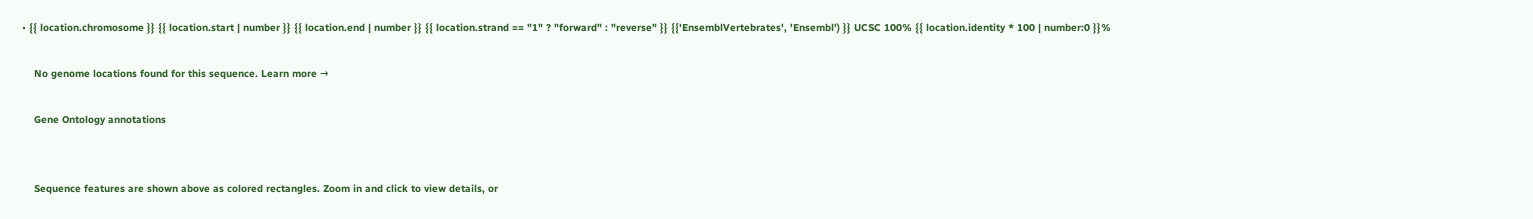• {{ location.chromosome }} {{ location.start | number }} {{ location.end | number }} {{ location.strand == "1" ? "forward" : "reverse" }} {{'EnsemblVertebrates', 'Ensembl') }} UCSC 100% {{ location.identity * 100 | number:0 }}%

    No genome locations found for this sequence. Learn more →

    Gene Ontology annotations


    Sequence features are shown above as colored rectangles. Zoom in and click to view details, or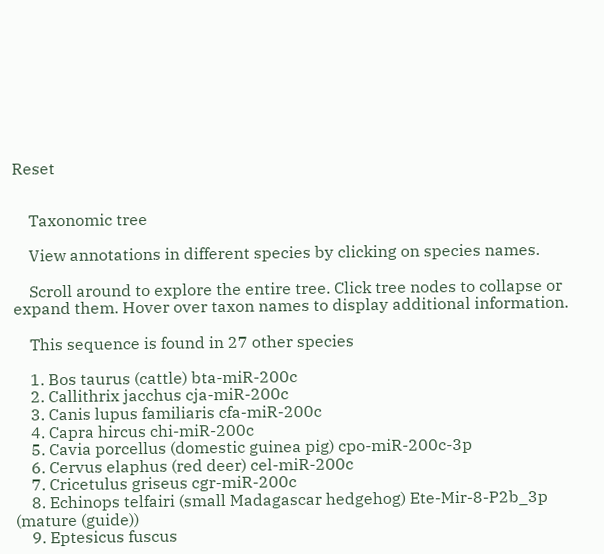Reset


    Taxonomic tree

    View annotations in different species by clicking on species names.

    Scroll around to explore the entire tree. Click tree nodes to collapse or expand them. Hover over taxon names to display additional information.

    This sequence is found in 27 other species

    1. Bos taurus (cattle) bta-miR-200c
    2. Callithrix jacchus cja-miR-200c
    3. Canis lupus familiaris cfa-miR-200c
    4. Capra hircus chi-miR-200c
    5. Cavia porcellus (domestic guinea pig) cpo-miR-200c-3p
    6. Cervus elaphus (red deer) cel-miR-200c
    7. Cricetulus griseus cgr-miR-200c
    8. Echinops telfairi (small Madagascar hedgehog) Ete-Mir-8-P2b_3p (mature (guide))
    9. Eptesicus fuscus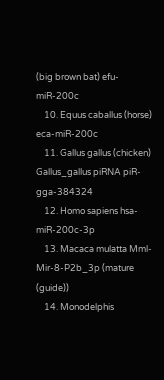(big brown bat) efu-miR-200c
    10. Equus caballus (horse) eca-miR-200c
    11. Gallus gallus (chicken) Gallus_gallus piRNA piR-gga-384324
    12. Homo sapiens hsa-miR-200c-3p
    13. Macaca mulatta Mml-Mir-8-P2b_3p (mature (guide))
    14. Monodelphis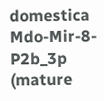domestica Mdo-Mir-8-P2b_3p (mature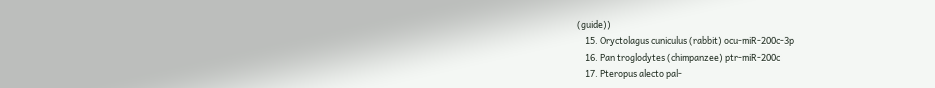(guide))
    15. Oryctolagus cuniculus (rabbit) ocu-miR-200c-3p
    16. Pan troglodytes (chimpanzee) ptr-miR-200c
    17. Pteropus alecto pal-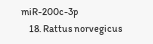miR-200c-3p
    18. Rattus norvegicus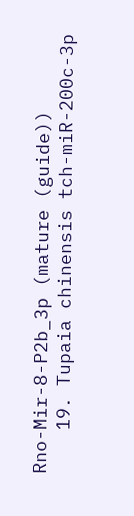Rno-Mir-8-P2b_3p (mature (guide))
    19. Tupaia chinensis tch-miR-200c-3p